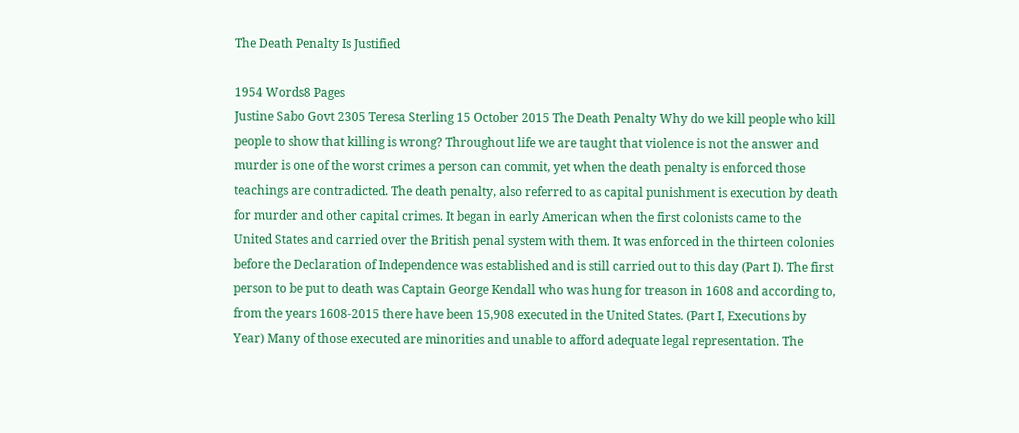The Death Penalty Is Justified

1954 Words8 Pages
Justine Sabo Govt 2305 Teresa Sterling 15 October 2015 The Death Penalty Why do we kill people who kill people to show that killing is wrong? Throughout life we are taught that violence is not the answer and murder is one of the worst crimes a person can commit, yet when the death penalty is enforced those teachings are contradicted. The death penalty, also referred to as capital punishment is execution by death for murder and other capital crimes. It began in early American when the first colonists came to the United States and carried over the British penal system with them. It was enforced in the thirteen colonies before the Declaration of Independence was established and is still carried out to this day (Part I). The first person to be put to death was Captain George Kendall who was hung for treason in 1608 and according to, from the years 1608-2015 there have been 15,908 executed in the United States. (Part I, Executions by Year) Many of those executed are minorities and unable to afford adequate legal representation. The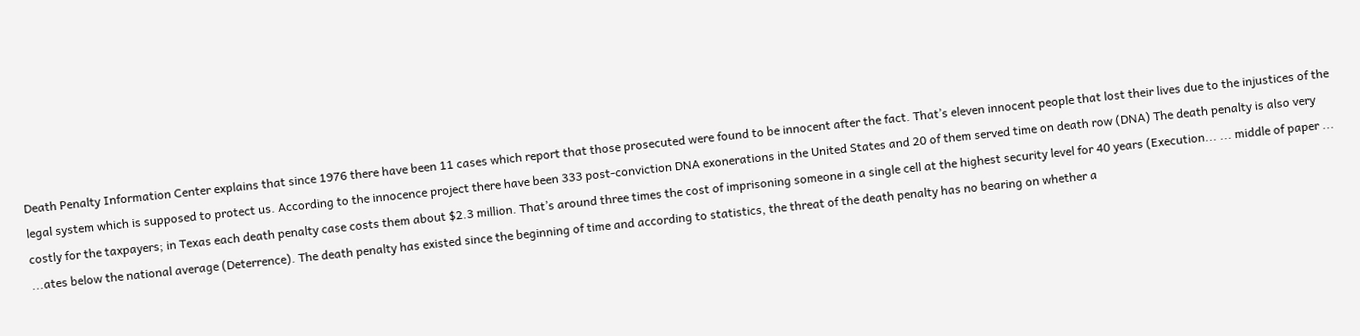Death Penalty Information Center explains that since 1976 there have been 11 cases which report that those prosecuted were found to be innocent after the fact. That’s eleven innocent people that lost their lives due to the injustices of the legal system which is supposed to protect us. According to the innocence project there have been 333 post-conviction DNA exonerations in the United States and 20 of them served time on death row (DNA) The death penalty is also very costly for the taxpayers; in Texas each death penalty case costs them about $2.3 million. That’s around three times the cost of imprisoning someone in a single cell at the highest security level for 40 years (Execution... ... middle of paper ... ...ates below the national average (Deterrence). The death penalty has existed since the beginning of time and according to statistics, the threat of the death penalty has no bearing on whether a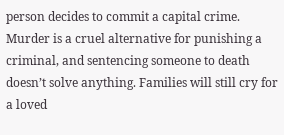person decides to commit a capital crime. Murder is a cruel alternative for punishing a criminal, and sentencing someone to death doesn’t solve anything. Families will still cry for a loved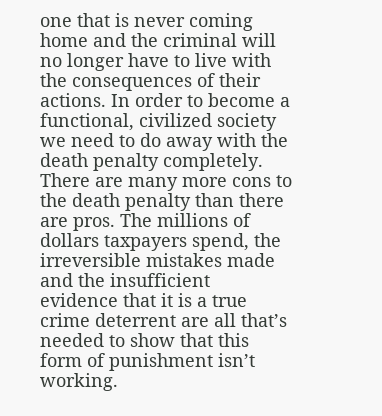one that is never coming home and the criminal will no longer have to live with the consequences of their actions. In order to become a functional, civilized society we need to do away with the death penalty completely. There are many more cons to the death penalty than there are pros. The millions of dollars taxpayers spend, the irreversible mistakes made and the insufficient evidence that it is a true crime deterrent are all that’s needed to show that this form of punishment isn’t working.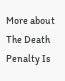More about The Death Penalty Is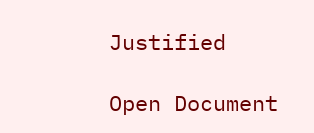Justified

Open Document